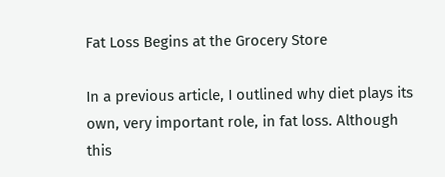Fat Loss Begins at the Grocery Store

In a previous article, I outlined why diet plays its own, very important role, in fat loss. Although this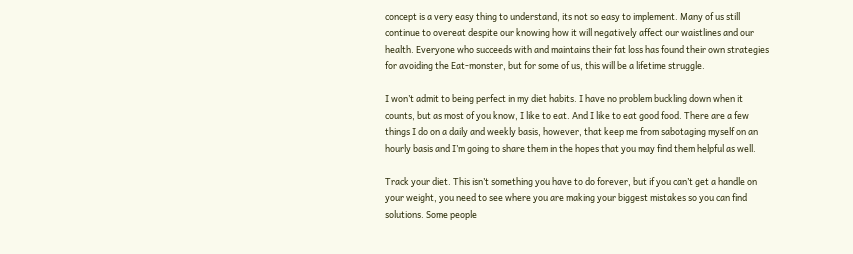concept is a very easy thing to understand, its not so easy to implement. Many of us still continue to overeat despite our knowing how it will negatively affect our waistlines and our health. Everyone who succeeds with and maintains their fat loss has found their own strategies for avoiding the Eat-monster, but for some of us, this will be a lifetime struggle.

I won’t admit to being perfect in my diet habits. I have no problem buckling down when it counts, but as most of you know, I like to eat. And I like to eat good food. There are a few things I do on a daily and weekly basis, however, that keep me from sabotaging myself on an hourly basis and I’m going to share them in the hopes that you may find them helpful as well.

Track your diet. This isn’t something you have to do forever, but if you can’t get a handle on your weight, you need to see where you are making your biggest mistakes so you can find solutions. Some people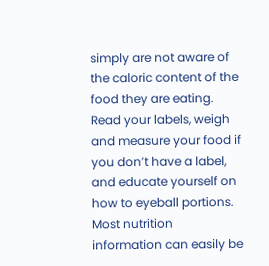simply are not aware of the caloric content of the food they are eating. Read your labels, weigh and measure your food if you don’t have a label, and educate yourself on how to eyeball portions. Most nutrition information can easily be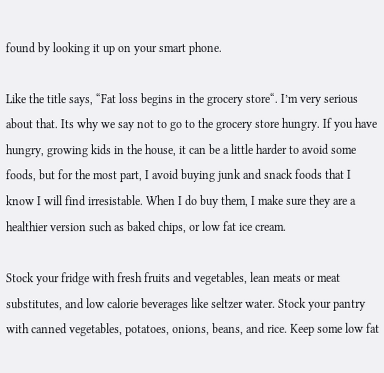found by looking it up on your smart phone.

Like the title says, “Fat loss begins in the grocery store“. I’m very serious about that. Its why we say not to go to the grocery store hungry. If you have hungry, growing kids in the house, it can be a little harder to avoid some foods, but for the most part, I avoid buying junk and snack foods that I know I will find irresistable. When I do buy them, I make sure they are a healthier version such as baked chips, or low fat ice cream.

Stock your fridge with fresh fruits and vegetables, lean meats or meat substitutes, and low calorie beverages like seltzer water. Stock your pantry with canned vegetables, potatoes, onions, beans, and rice. Keep some low fat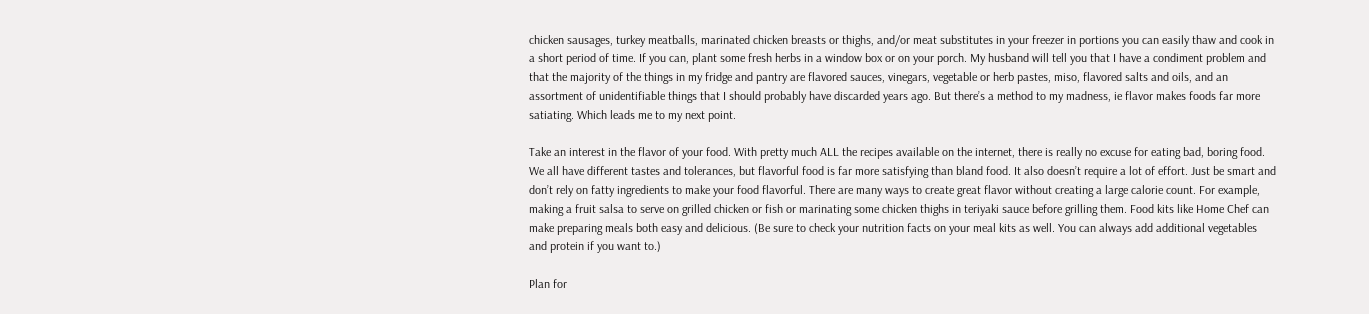chicken sausages, turkey meatballs, marinated chicken breasts or thighs, and/or meat substitutes in your freezer in portions you can easily thaw and cook in a short period of time. If you can, plant some fresh herbs in a window box or on your porch. My husband will tell you that I have a condiment problem and that the majority of the things in my fridge and pantry are flavored sauces, vinegars, vegetable or herb pastes, miso, flavored salts and oils, and an assortment of unidentifiable things that I should probably have discarded years ago. But there’s a method to my madness, ie flavor makes foods far more satiating. Which leads me to my next point.

Take an interest in the flavor of your food. With pretty much ALL the recipes available on the internet, there is really no excuse for eating bad, boring food. We all have different tastes and tolerances, but flavorful food is far more satisfying than bland food. It also doesn’t require a lot of effort. Just be smart and don’t rely on fatty ingredients to make your food flavorful. There are many ways to create great flavor without creating a large calorie count. For example, making a fruit salsa to serve on grilled chicken or fish or marinating some chicken thighs in teriyaki sauce before grilling them. Food kits like Home Chef can make preparing meals both easy and delicious. (Be sure to check your nutrition facts on your meal kits as well. You can always add additional vegetables and protein if you want to.)

Plan for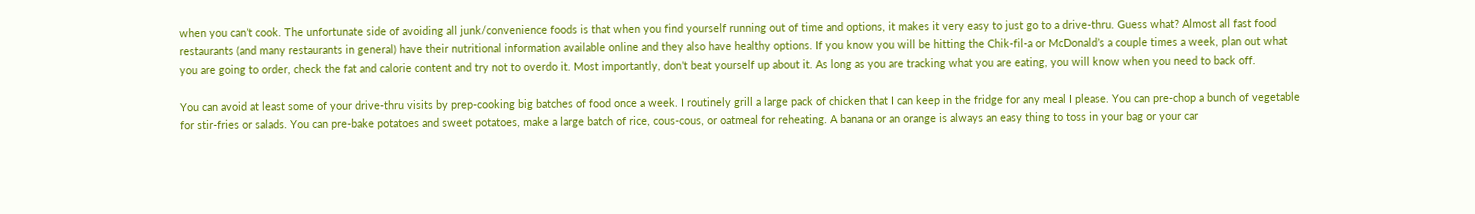when you can’t cook. The unfortunate side of avoiding all junk/convenience foods is that when you find yourself running out of time and options, it makes it very easy to just go to a drive-thru. Guess what? Almost all fast food restaurants (and many restaurants in general) have their nutritional information available online and they also have healthy options. If you know you will be hitting the Chik-fil-a or McDonald’s a couple times a week, plan out what you are going to order, check the fat and calorie content and try not to overdo it. Most importantly, don’t beat yourself up about it. As long as you are tracking what you are eating, you will know when you need to back off.

You can avoid at least some of your drive-thru visits by prep-cooking big batches of food once a week. I routinely grill a large pack of chicken that I can keep in the fridge for any meal I please. You can pre-chop a bunch of vegetable for stir-fries or salads. You can pre-bake potatoes and sweet potatoes, make a large batch of rice, cous-cous, or oatmeal for reheating. A banana or an orange is always an easy thing to toss in your bag or your car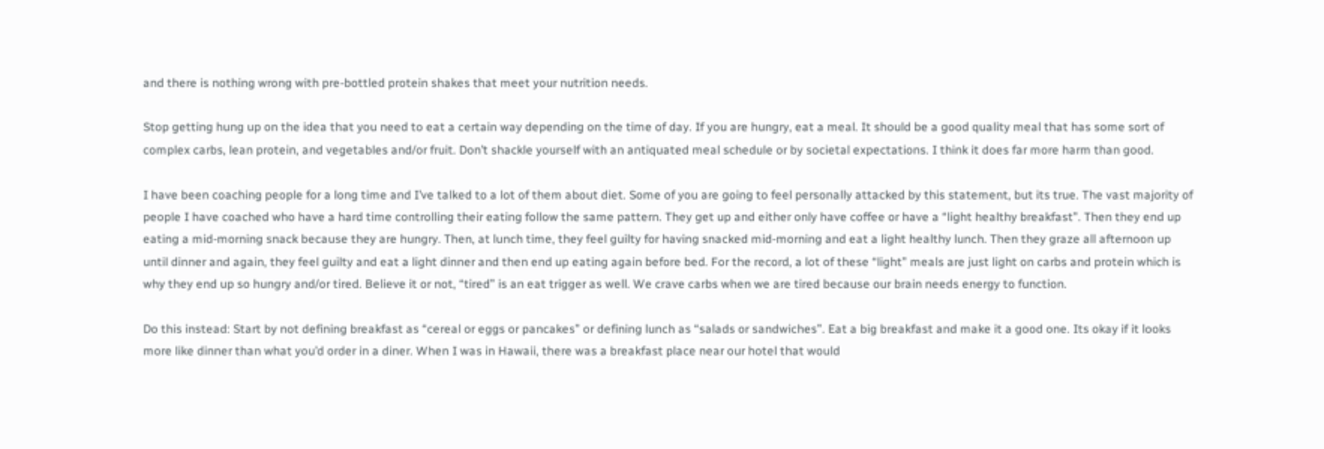and there is nothing wrong with pre-bottled protein shakes that meet your nutrition needs.

Stop getting hung up on the idea that you need to eat a certain way depending on the time of day. If you are hungry, eat a meal. It should be a good quality meal that has some sort of complex carbs, lean protein, and vegetables and/or fruit. Don’t shackle yourself with an antiquated meal schedule or by societal expectations. I think it does far more harm than good.

I have been coaching people for a long time and I’ve talked to a lot of them about diet. Some of you are going to feel personally attacked by this statement, but its true. The vast majority of people I have coached who have a hard time controlling their eating follow the same pattern. They get up and either only have coffee or have a “light healthy breakfast”. Then they end up eating a mid-morning snack because they are hungry. Then, at lunch time, they feel guilty for having snacked mid-morning and eat a light healthy lunch. Then they graze all afternoon up until dinner and again, they feel guilty and eat a light dinner and then end up eating again before bed. For the record, a lot of these “light” meals are just light on carbs and protein which is why they end up so hungry and/or tired. Believe it or not, “tired” is an eat trigger as well. We crave carbs when we are tired because our brain needs energy to function.

Do this instead: Start by not defining breakfast as “cereal or eggs or pancakes” or defining lunch as “salads or sandwiches”. Eat a big breakfast and make it a good one. Its okay if it looks more like dinner than what you’d order in a diner. When I was in Hawaii, there was a breakfast place near our hotel that would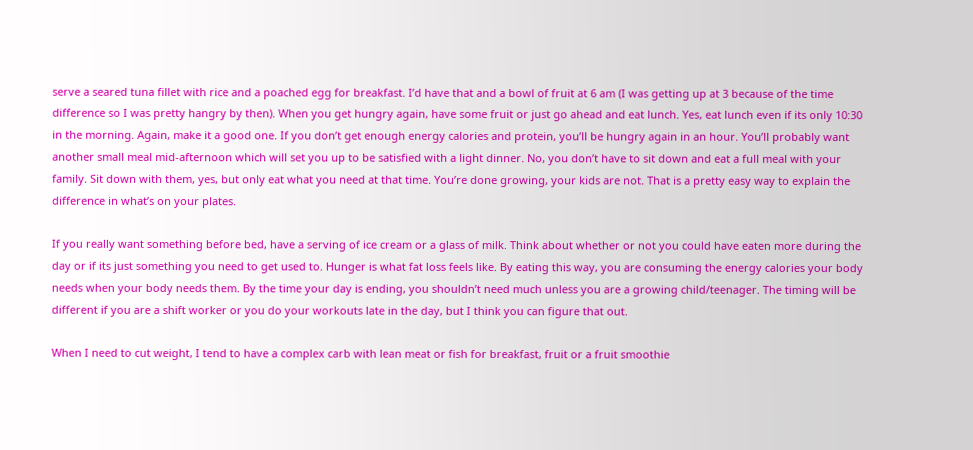serve a seared tuna fillet with rice and a poached egg for breakfast. I’d have that and a bowl of fruit at 6 am (I was getting up at 3 because of the time difference so I was pretty hangry by then). When you get hungry again, have some fruit or just go ahead and eat lunch. Yes, eat lunch even if its only 10:30 in the morning. Again, make it a good one. If you don’t get enough energy calories and protein, you’ll be hungry again in an hour. You’ll probably want another small meal mid-afternoon which will set you up to be satisfied with a light dinner. No, you don’t have to sit down and eat a full meal with your family. Sit down with them, yes, but only eat what you need at that time. You’re done growing, your kids are not. That is a pretty easy way to explain the difference in what’s on your plates.

If you really want something before bed, have a serving of ice cream or a glass of milk. Think about whether or not you could have eaten more during the day or if its just something you need to get used to. Hunger is what fat loss feels like. By eating this way, you are consuming the energy calories your body needs when your body needs them. By the time your day is ending, you shouldn’t need much unless you are a growing child/teenager. The timing will be different if you are a shift worker or you do your workouts late in the day, but I think you can figure that out.

When I need to cut weight, I tend to have a complex carb with lean meat or fish for breakfast, fruit or a fruit smoothie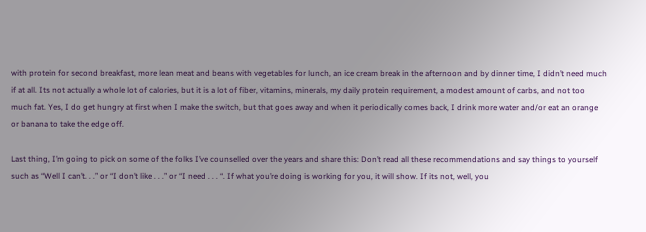with protein for second breakfast, more lean meat and beans with vegetables for lunch, an ice cream break in the afternoon and by dinner time, I didn’t need much if at all. Its not actually a whole lot of calories, but it is a lot of fiber, vitamins, minerals, my daily protein requirement, a modest amount of carbs, and not too much fat. Yes, I do get hungry at first when I make the switch, but that goes away and when it periodically comes back, I drink more water and/or eat an orange or banana to take the edge off.

Last thing, I’m going to pick on some of the folks I’ve counselled over the years and share this: Don’t read all these recommendations and say things to yourself such as “Well I can’t. . .” or “I don’t like . . .” or “I need . . . “. If what you’re doing is working for you, it will show. If its not, well, you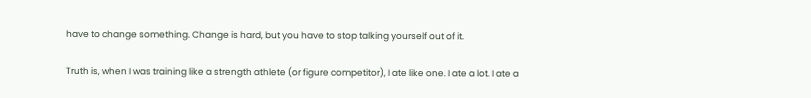have to change something. Change is hard, but you have to stop talking yourself out of it.

Truth is, when I was training like a strength athlete (or figure competitor), I ate like one. I ate a lot. I ate a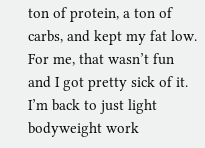ton of protein, a ton of carbs, and kept my fat low. For me, that wasn’t fun and I got pretty sick of it. I’m back to just light bodyweight work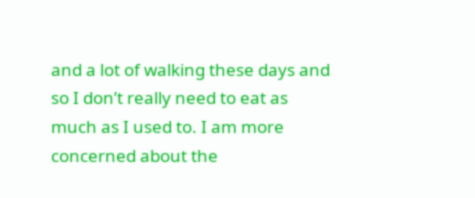and a lot of walking these days and so I don’t really need to eat as much as I used to. I am more concerned about the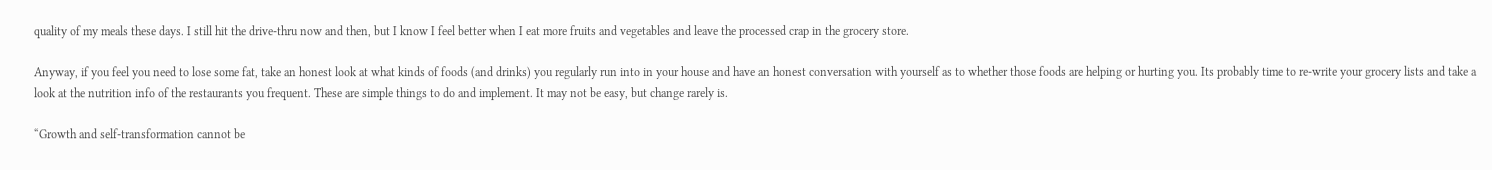quality of my meals these days. I still hit the drive-thru now and then, but I know I feel better when I eat more fruits and vegetables and leave the processed crap in the grocery store.

Anyway, if you feel you need to lose some fat, take an honest look at what kinds of foods (and drinks) you regularly run into in your house and have an honest conversation with yourself as to whether those foods are helping or hurting you. Its probably time to re-write your grocery lists and take a look at the nutrition info of the restaurants you frequent. These are simple things to do and implement. It may not be easy, but change rarely is.

“Growth and self-transformation cannot be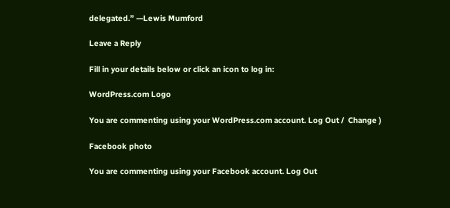delegated.” —Lewis Mumford

Leave a Reply

Fill in your details below or click an icon to log in:

WordPress.com Logo

You are commenting using your WordPress.com account. Log Out /  Change )

Facebook photo

You are commenting using your Facebook account. Log Out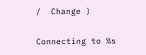/  Change )

Connecting to %s